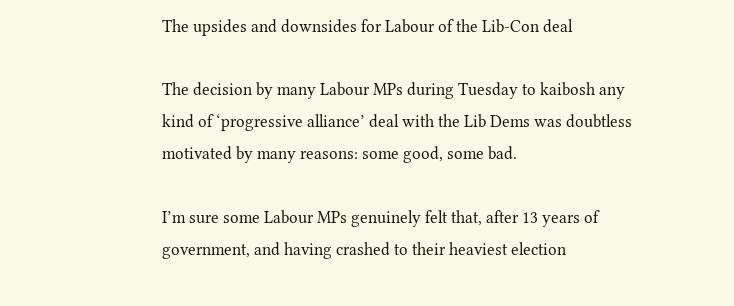The upsides and downsides for Labour of the Lib-Con deal

The decision by many Labour MPs during Tuesday to kaibosh any kind of ‘progressive alliance’ deal with the Lib Dems was doubtless motivated by many reasons: some good, some bad.

I’m sure some Labour MPs genuinely felt that, after 13 years of government, and having crashed to their heaviest election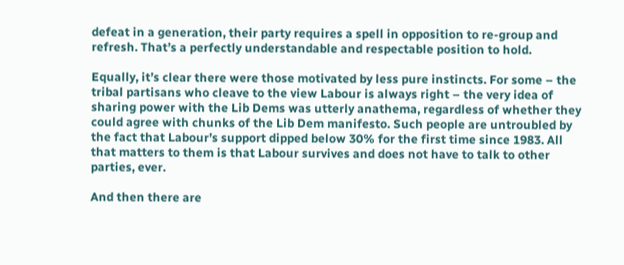defeat in a generation, their party requires a spell in opposition to re-group and refresh. That’s a perfectly understandable and respectable position to hold.

Equally, it’s clear there were those motivated by less pure instincts. For some – the tribal partisans who cleave to the view Labour is always right – the very idea of sharing power with the Lib Dems was utterly anathema, regardless of whether they could agree with chunks of the Lib Dem manifesto. Such people are untroubled by the fact that Labour’s support dipped below 30% for the first time since 1983. All that matters to them is that Labour survives and does not have to talk to other parties, ever.

And then there are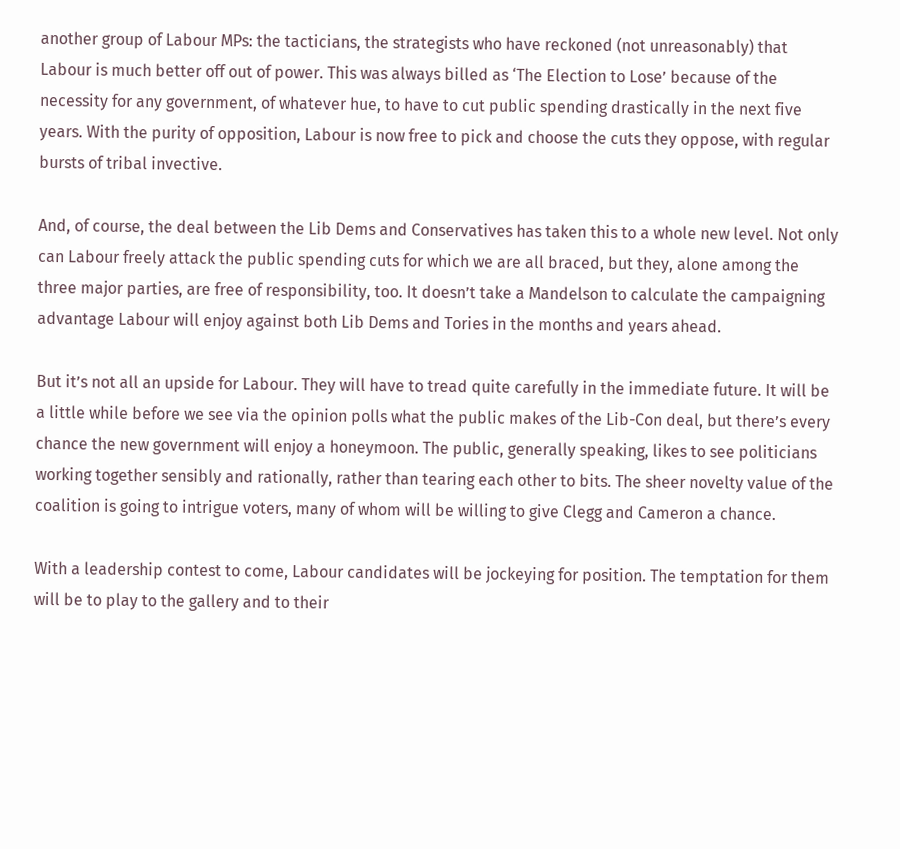another group of Labour MPs: the tacticians, the strategists who have reckoned (not unreasonably) that Labour is much better off out of power. This was always billed as ‘The Election to Lose’ because of the necessity for any government, of whatever hue, to have to cut public spending drastically in the next five years. With the purity of opposition, Labour is now free to pick and choose the cuts they oppose, with regular bursts of tribal invective.

And, of course, the deal between the Lib Dems and Conservatives has taken this to a whole new level. Not only can Labour freely attack the public spending cuts for which we are all braced, but they, alone among the three major parties, are free of responsibility, too. It doesn’t take a Mandelson to calculate the campaigning advantage Labour will enjoy against both Lib Dems and Tories in the months and years ahead.

But it’s not all an upside for Labour. They will have to tread quite carefully in the immediate future. It will be a little while before we see via the opinion polls what the public makes of the Lib-Con deal, but there’s every chance the new government will enjoy a honeymoon. The public, generally speaking, likes to see politicians working together sensibly and rationally, rather than tearing each other to bits. The sheer novelty value of the coalition is going to intrigue voters, many of whom will be willing to give Clegg and Cameron a chance.

With a leadership contest to come, Labour candidates will be jockeying for position. The temptation for them will be to play to the gallery and to their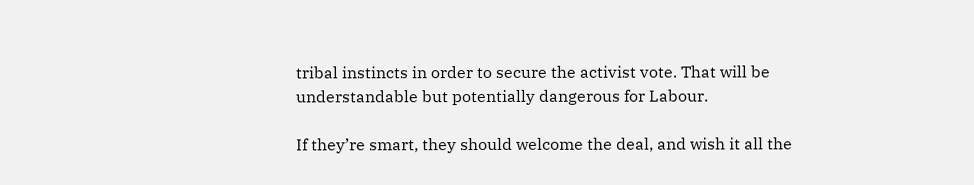tribal instincts in order to secure the activist vote. That will be understandable but potentially dangerous for Labour.

If they’re smart, they should welcome the deal, and wish it all the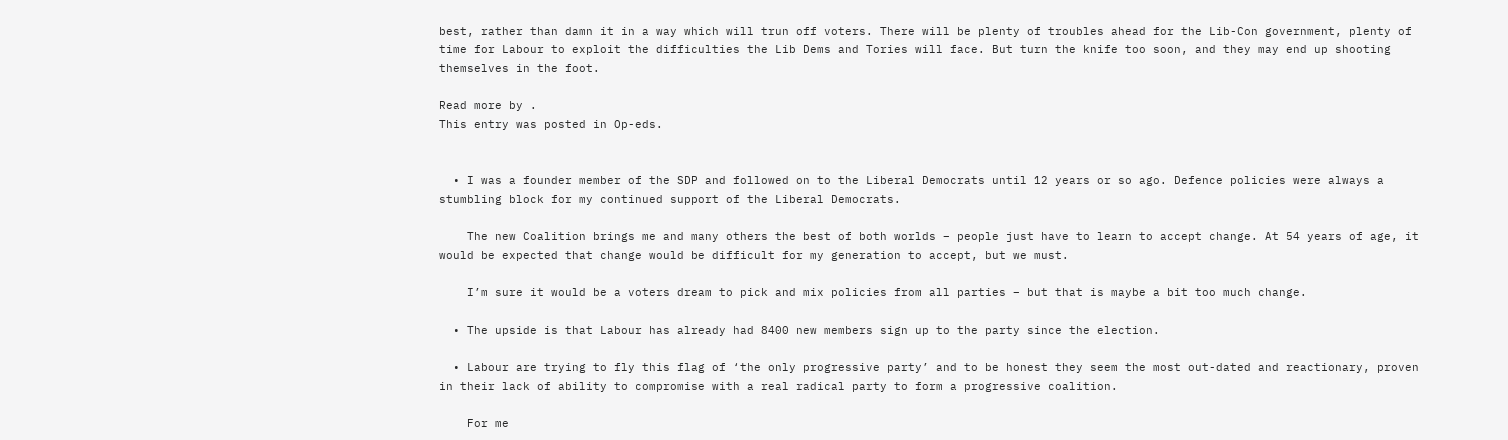best, rather than damn it in a way which will trun off voters. There will be plenty of troubles ahead for the Lib-Con government, plenty of time for Labour to exploit the difficulties the Lib Dems and Tories will face. But turn the knife too soon, and they may end up shooting themselves in the foot.

Read more by .
This entry was posted in Op-eds.


  • I was a founder member of the SDP and followed on to the Liberal Democrats until 12 years or so ago. Defence policies were always a stumbling block for my continued support of the Liberal Democrats.

    The new Coalition brings me and many others the best of both worlds – people just have to learn to accept change. At 54 years of age, it would be expected that change would be difficult for my generation to accept, but we must.

    I’m sure it would be a voters dream to pick and mix policies from all parties – but that is maybe a bit too much change.

  • The upside is that Labour has already had 8400 new members sign up to the party since the election.

  • Labour are trying to fly this flag of ‘the only progressive party’ and to be honest they seem the most out-dated and reactionary, proven in their lack of ability to compromise with a real radical party to form a progressive coalition.

    For me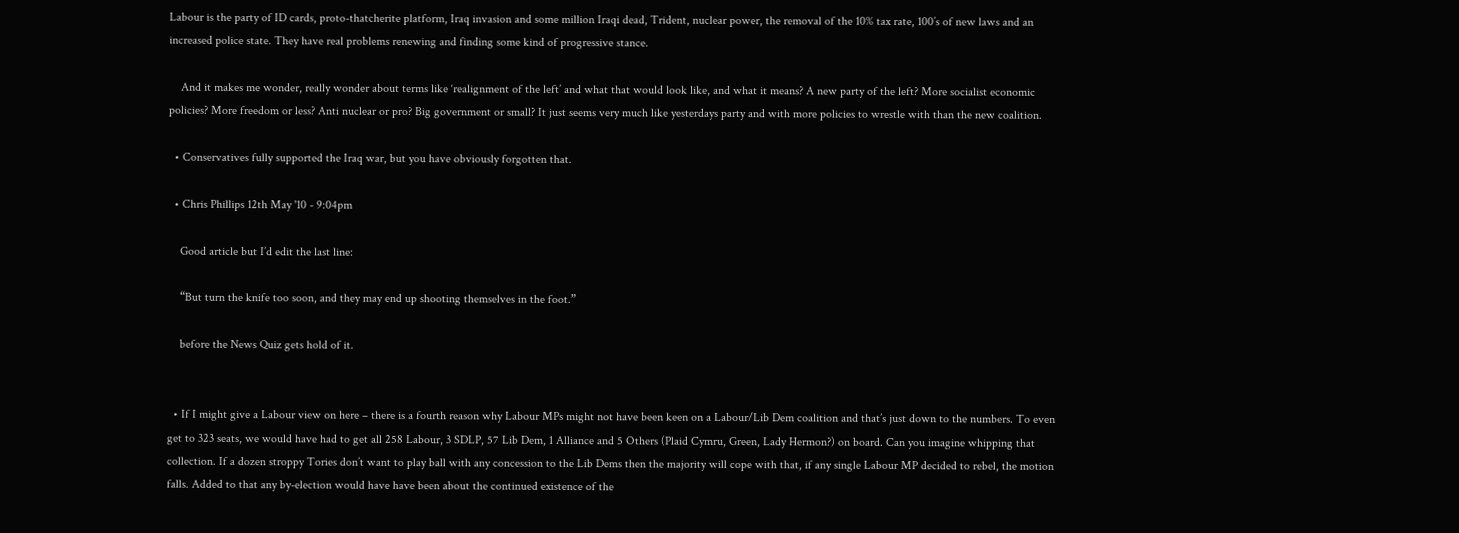Labour is the party of ID cards, proto-thatcherite platform, Iraq invasion and some million Iraqi dead, Trident, nuclear power, the removal of the 10% tax rate, 100’s of new laws and an increased police state. They have real problems renewing and finding some kind of progressive stance.

    And it makes me wonder, really wonder about terms like ‘realignment of the left’ and what that would look like, and what it means? A new party of the left? More socialist economic policies? More freedom or less? Anti nuclear or pro? Big government or small? It just seems very much like yesterdays party and with more policies to wrestle with than the new coalition.

  • Conservatives fully supported the Iraq war, but you have obviously forgotten that.

  • Chris Phillips 12th May '10 - 9:04pm

    Good article but I’d edit the last line:

    “But turn the knife too soon, and they may end up shooting themselves in the foot.”

    before the News Quiz gets hold of it.


  • If I might give a Labour view on here – there is a fourth reason why Labour MPs might not have been keen on a Labour/Lib Dem coalition and that’s just down to the numbers. To even get to 323 seats, we would have had to get all 258 Labour, 3 SDLP, 57 Lib Dem, 1 Alliance and 5 Others (Plaid Cymru, Green, Lady Hermon?) on board. Can you imagine whipping that collection. If a dozen stroppy Tories don’t want to play ball with any concession to the Lib Dems then the majority will cope with that, if any single Labour MP decided to rebel, the motion falls. Added to that any by-election would have have been about the continued existence of the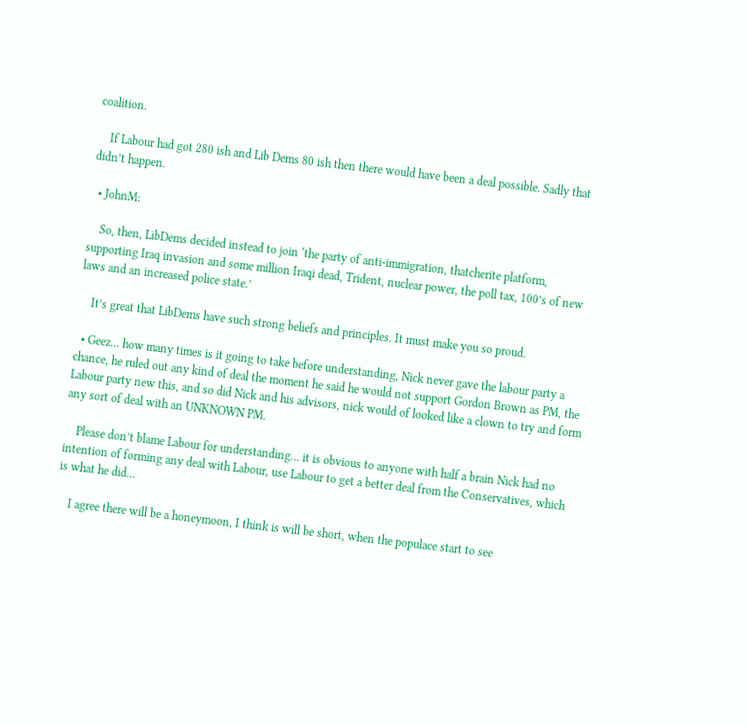coalition.

    If Labour had got 280 ish and Lib Dems 80 ish then there would have been a deal possible. Sadly that didn’t happen.

  • JohnM:

    So, then, LibDems decided instead to join ‘the party of anti-immigration, thatcherite platform, supporting Iraq invasion and some million Iraqi dead, Trident, nuclear power, the poll tax, 100’s of new laws and an increased police state.’

    It’s great that LibDems have such strong beliefs and principles. It must make you so proud.

  • Geez… how many times is it going to take before understanding, Nick never gave the labour party a chance, he ruled out any kind of deal the moment he said he would not support Gordon Brown as PM, the Labour party new this, and so did Nick and his advisors, nick would of looked like a clown to try and form any sort of deal with an UNKNOWN PM.

    Please don’t blame Labour for understanding… it is obvious to anyone with half a brain Nick had no intention of forming any deal with Labour, use Labour to get a better deal from the Conservatives, which is what he did…

    I agree there will be a honeymoon, I think is will be short, when the populace start to see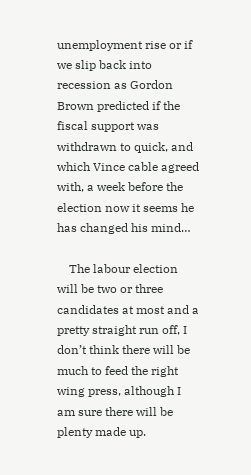unemployment rise or if we slip back into recession as Gordon Brown predicted if the fiscal support was withdrawn to quick, and which Vince cable agreed with, a week before the election now it seems he has changed his mind…

    The labour election will be two or three candidates at most and a pretty straight run off, I don’t think there will be much to feed the right wing press, although I am sure there will be plenty made up.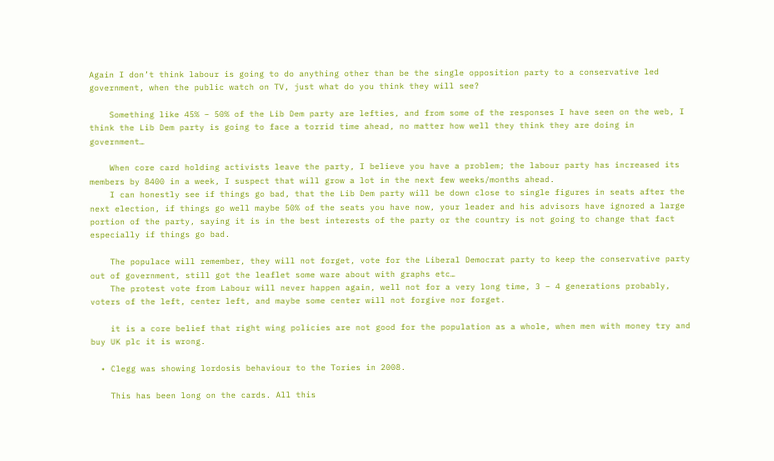Again I don’t think labour is going to do anything other than be the single opposition party to a conservative led government, when the public watch on TV, just what do you think they will see?

    Something like 45% – 50% of the Lib Dem party are lefties, and from some of the responses I have seen on the web, I think the Lib Dem party is going to face a torrid time ahead, no matter how well they think they are doing in government…

    When core card holding activists leave the party, I believe you have a problem; the labour party has increased its members by 8400 in a week, I suspect that will grow a lot in the next few weeks/months ahead.
    I can honestly see if things go bad, that the Lib Dem party will be down close to single figures in seats after the next election, if things go well maybe 50% of the seats you have now, your leader and his advisors have ignored a large portion of the party, saying it is in the best interests of the party or the country is not going to change that fact especially if things go bad.

    The populace will remember, they will not forget, vote for the Liberal Democrat party to keep the conservative party out of government, still got the leaflet some ware about with graphs etc…
    The protest vote from Labour will never happen again, well not for a very long time, 3 – 4 generations probably, voters of the left, center left, and maybe some center will not forgive nor forget.

    it is a core belief that right wing policies are not good for the population as a whole, when men with money try and buy UK plc it is wrong.

  • Clegg was showing lordosis behaviour to the Tories in 2008.

    This has been long on the cards. All this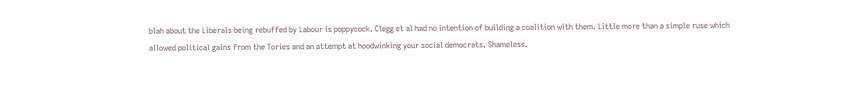blah about the Liberals being rebuffed by Labour is poppycock. Clegg et al had no intention of building a coalition with them. Little more than a simple ruse which allowed political gains from the Tories and an attempt at hoodwinking your social democrats. Shameless.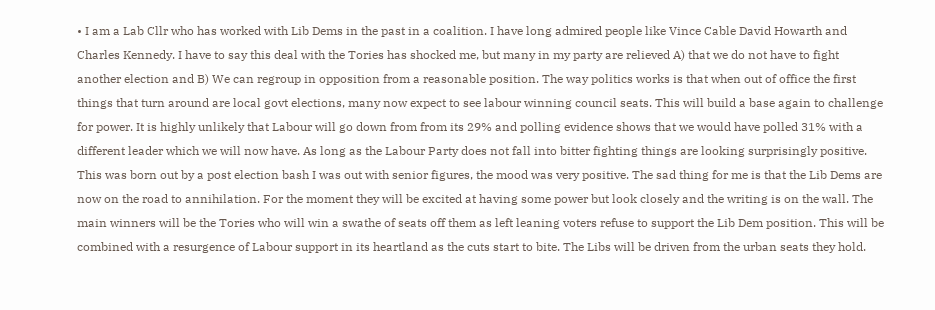• I am a Lab Cllr who has worked with Lib Dems in the past in a coalition. I have long admired people like Vince Cable David Howarth and Charles Kennedy. I have to say this deal with the Tories has shocked me, but many in my party are relieved A) that we do not have to fight another election and B) We can regroup in opposition from a reasonable position. The way politics works is that when out of office the first things that turn around are local govt elections, many now expect to see labour winning council seats. This will build a base again to challenge for power. It is highly unlikely that Labour will go down from from its 29% and polling evidence shows that we would have polled 31% with a different leader which we will now have. As long as the Labour Party does not fall into bitter fighting things are looking surprisingly positive. This was born out by a post election bash I was out with senior figures, the mood was very positive. The sad thing for me is that the Lib Dems are now on the road to annihilation. For the moment they will be excited at having some power but look closely and the writing is on the wall. The main winners will be the Tories who will win a swathe of seats off them as left leaning voters refuse to support the Lib Dem position. This will be combined with a resurgence of Labour support in its heartland as the cuts start to bite. The Libs will be driven from the urban seats they hold.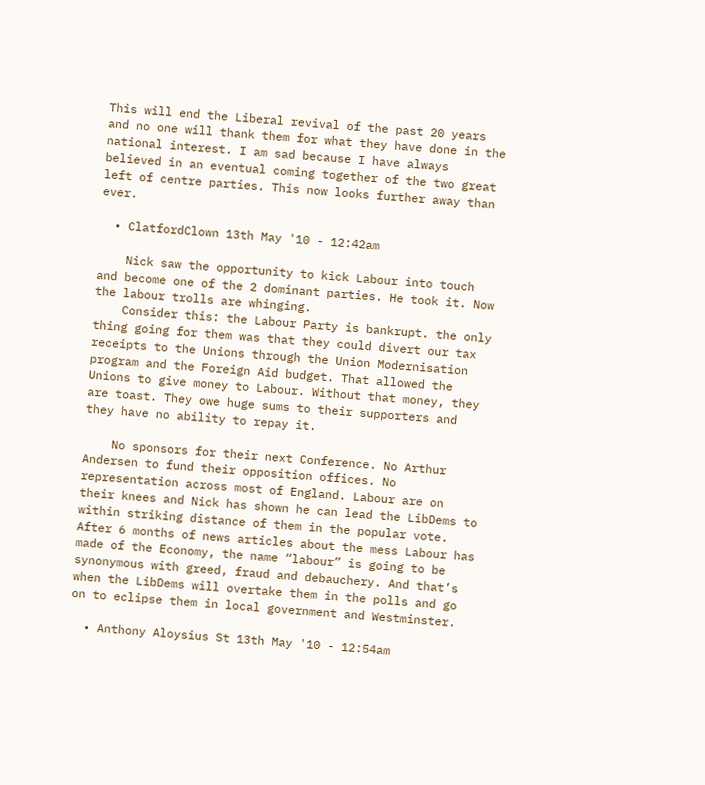This will end the Liberal revival of the past 20 years and no one will thank them for what they have done in the national interest. I am sad because I have always believed in an eventual coming together of the two great left of centre parties. This now looks further away than ever.

  • ClatfordClown 13th May '10 - 12:42am

    Nick saw the opportunity to kick Labour into touch and become one of the 2 dominant parties. He took it. Now the labour trolls are whinging.
    Consider this: the Labour Party is bankrupt. the only thing going for them was that they could divert our tax receipts to the Unions through the Union Modernisation program and the Foreign Aid budget. That allowed the Unions to give money to Labour. Without that money, they are toast. They owe huge sums to their supporters and they have no ability to repay it.

    No sponsors for their next Conference. No Arthur Andersen to fund their opposition offices. No representation across most of England. Labour are on their knees and Nick has shown he can lead the LibDems to within striking distance of them in the popular vote. After 6 months of news articles about the mess Labour has made of the Economy, the name “labour” is going to be synonymous with greed, fraud and debauchery. And that’s when the LibDems will overtake them in the polls and go on to eclipse them in local government and Westminster.

  • Anthony Aloysius St 13th May '10 - 12:54am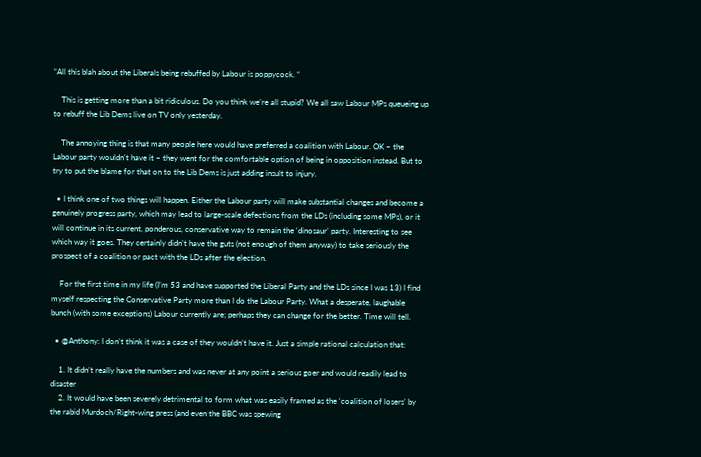“All this blah about the Liberals being rebuffed by Labour is poppycock. “

    This is getting more than a bit ridiculous. Do you think we’re all stupid? We all saw Labour MPs queueing up to rebuff the Lib Dems live on TV only yesterday.

    The annoying thing is that many people here would have preferred a coalition with Labour. OK – the Labour party wouldn’t have it – they went for the comfortable option of being in opposition instead. But to try to put the blame for that on to the Lib Dems is just adding insult to injury.

  • I think one of two things will happen. Either the Labour party will make substantial changes and become a genuinely progress party, which may lead to large-scale defections from the LDs (including some MPs), or it will continue in its current, ponderous, conservative way to remain the ‘dinosaur’ party. Interesting to see which way it goes. They certainly didn’t have the guts (not enough of them anyway) to take seriously the prospect of a coalition or pact with the LDs after the election.

    For the first time in my life (I’m 53 and have supported the Liberal Party and the LDs since I was 13) I find myself respecting the Conservative Party more than I do the Labour Party. What a desperate, laughable bunch (with some exceptions) Labour currently are; perhaps they can change for the better. Time will tell.

  • @Anthony: I don’t think it was a case of they wouldn’t have it. Just a simple rational calculation that:

    1. It didn’t really have the numbers and was never at any point a serious goer and would readily lead to disaster
    2. It would have been severely detrimental to form what was easily framed as the ‘coalition of losers’ by the rabid Murdoch/Right-wing press (and even the BBC was spewing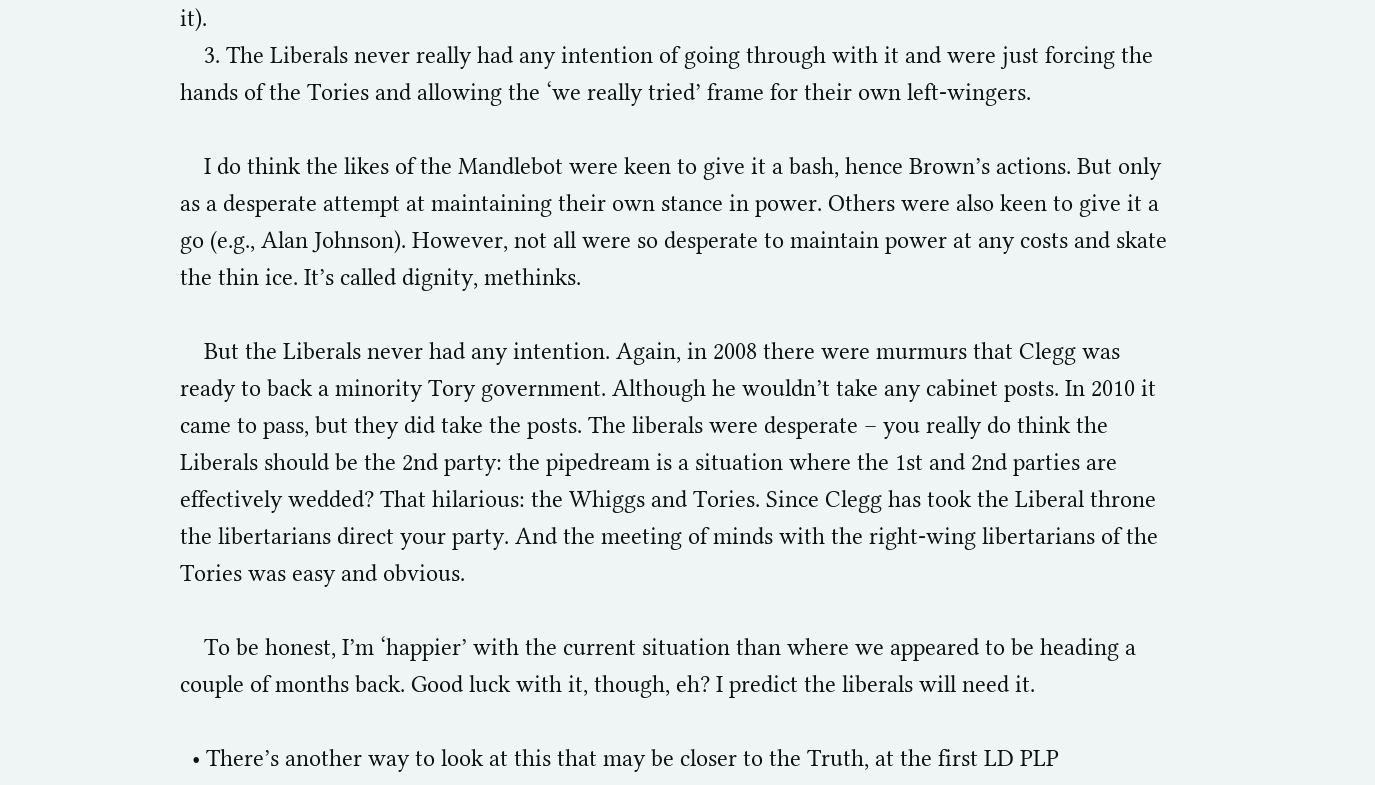it).
    3. The Liberals never really had any intention of going through with it and were just forcing the hands of the Tories and allowing the ‘we really tried’ frame for their own left-wingers.

    I do think the likes of the Mandlebot were keen to give it a bash, hence Brown’s actions. But only as a desperate attempt at maintaining their own stance in power. Others were also keen to give it a go (e.g., Alan Johnson). However, not all were so desperate to maintain power at any costs and skate the thin ice. It’s called dignity, methinks.

    But the Liberals never had any intention. Again, in 2008 there were murmurs that Clegg was ready to back a minority Tory government. Although he wouldn’t take any cabinet posts. In 2010 it came to pass, but they did take the posts. The liberals were desperate – you really do think the Liberals should be the 2nd party: the pipedream is a situation where the 1st and 2nd parties are effectively wedded? That hilarious: the Whiggs and Tories. Since Clegg has took the Liberal throne the libertarians direct your party. And the meeting of minds with the right-wing libertarians of the Tories was easy and obvious.

    To be honest, I’m ‘happier’ with the current situation than where we appeared to be heading a couple of months back. Good luck with it, though, eh? I predict the liberals will need it.

  • There’s another way to look at this that may be closer to the Truth, at the first LD PLP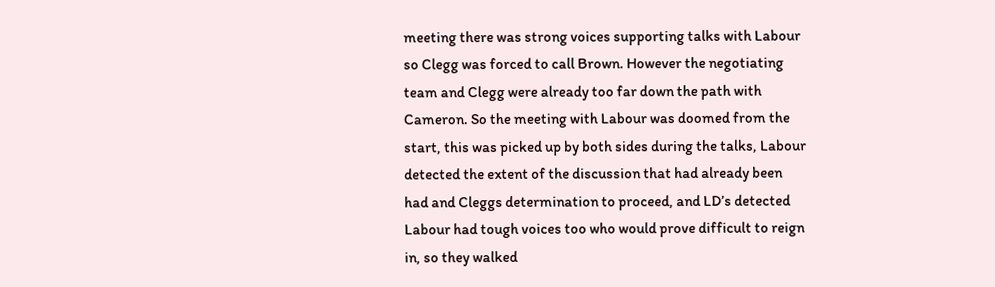meeting there was strong voices supporting talks with Labour so Clegg was forced to call Brown. However the negotiating team and Clegg were already too far down the path with Cameron. So the meeting with Labour was doomed from the start, this was picked up by both sides during the talks, Labour detected the extent of the discussion that had already been had and Cleggs determination to proceed, and LD’s detected Labour had tough voices too who would prove difficult to reign in, so they walked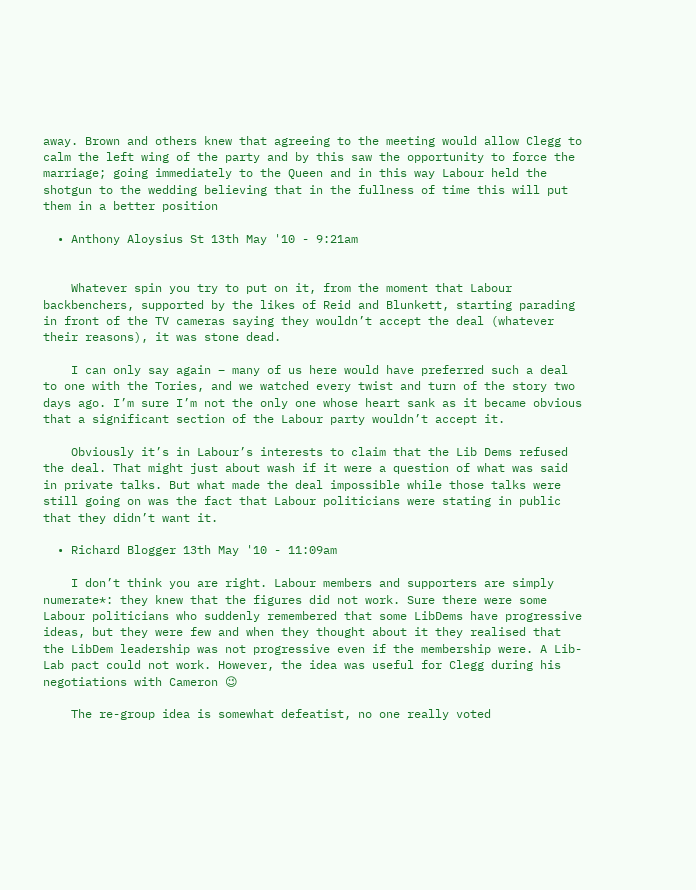away. Brown and others knew that agreeing to the meeting would allow Clegg to calm the left wing of the party and by this saw the opportunity to force the marriage; going immediately to the Queen and in this way Labour held the shotgun to the wedding believing that in the fullness of time this will put them in a better position

  • Anthony Aloysius St 13th May '10 - 9:21am


    Whatever spin you try to put on it, from the moment that Labour backbenchers, supported by the likes of Reid and Blunkett, starting parading in front of the TV cameras saying they wouldn’t accept the deal (whatever their reasons), it was stone dead.

    I can only say again – many of us here would have preferred such a deal to one with the Tories, and we watched every twist and turn of the story two days ago. I’m sure I’m not the only one whose heart sank as it became obvious that a significant section of the Labour party wouldn’t accept it.

    Obviously it’s in Labour’s interests to claim that the Lib Dems refused the deal. That might just about wash if it were a question of what was said in private talks. But what made the deal impossible while those talks were still going on was the fact that Labour politicians were stating in public that they didn’t want it.

  • Richard Blogger 13th May '10 - 11:09am

    I don’t think you are right. Labour members and supporters are simply numerate*: they knew that the figures did not work. Sure there were some Labour politicians who suddenly remembered that some LibDems have progressive ideas, but they were few and when they thought about it they realised that the LibDem leadership was not progressive even if the membership were. A Lib-Lab pact could not work. However, the idea was useful for Clegg during his negotiations with Cameron 😉

    The re-group idea is somewhat defeatist, no one really voted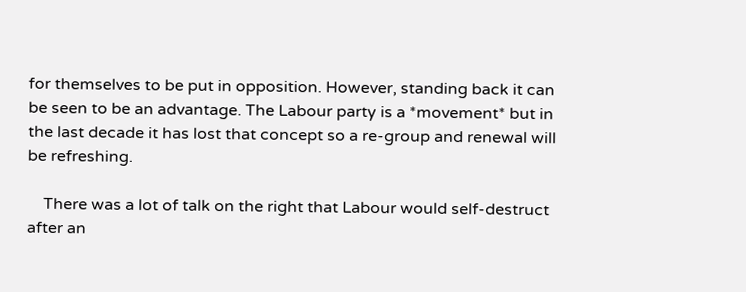for themselves to be put in opposition. However, standing back it can be seen to be an advantage. The Labour party is a *movement* but in the last decade it has lost that concept so a re-group and renewal will be refreshing.

    There was a lot of talk on the right that Labour would self-destruct after an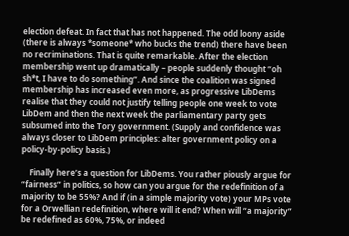election defeat. In fact that has not happened. The odd loony aside (there is always *someone* who bucks the trend) there have been no recriminations. That is quite remarkable. After the election membership went up dramatically – people suddenly thought “oh sh*t, I have to do something”. And since the coalition was signed membership has increased even more, as progressive LibDems realise that they could not justify telling people one week to vote LibDem and then the next week the parliamentary party gets subsumed into the Tory government. (Supply and confidence was always closer to LibDem principles: alter government policy on a policy-by-policy basis.)

    Finally here’s a question for LibDems. You rather piously argue for “fairness” in politics, so how can you argue for the redefinition of a majority to be 55%? And if (in a simple majority vote) your MPs vote for a Orwellian redefinition, where will it end? When will “a majority” be redefined as 60%, 75%, or indeed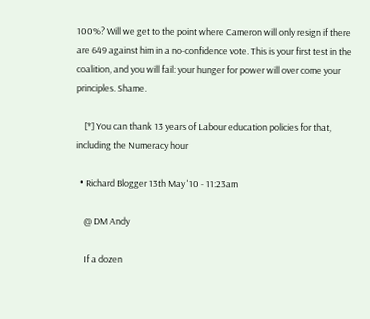100%? Will we get to the point where Cameron will only resign if there are 649 against him in a no-confidence vote. This is your first test in the coalition, and you will fail: your hunger for power will over come your principles. Shame.

    [*] You can thank 13 years of Labour education policies for that, including the Numeracy hour

  • Richard Blogger 13th May '10 - 11:23am

    @ DM Andy

    If a dozen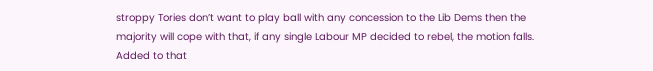stroppy Tories don’t want to play ball with any concession to the Lib Dems then the majority will cope with that, if any single Labour MP decided to rebel, the motion falls. Added to that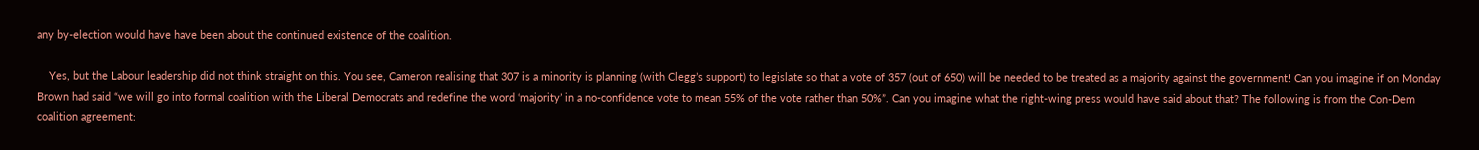any by-election would have have been about the continued existence of the coalition.

    Yes, but the Labour leadership did not think straight on this. You see, Cameron realising that 307 is a minority is planning (with Clegg’s support) to legislate so that a vote of 357 (out of 650) will be needed to be treated as a majority against the government! Can you imagine if on Monday Brown had said “we will go into formal coalition with the Liberal Democrats and redefine the word ‘majority’ in a no-confidence vote to mean 55% of the vote rather than 50%”. Can you imagine what the right-wing press would have said about that? The following is from the Con-Dem coalition agreement: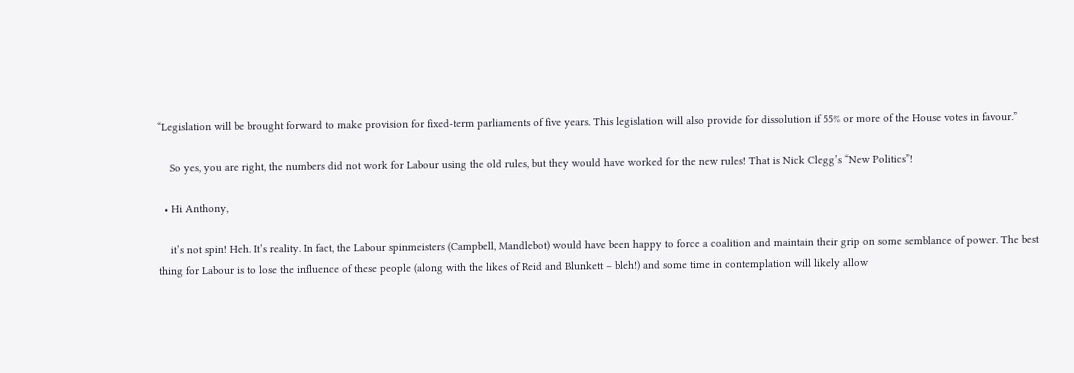“Legislation will be brought forward to make provision for fixed-term parliaments of five years. This legislation will also provide for dissolution if 55% or more of the House votes in favour.”

    So yes, you are right, the numbers did not work for Labour using the old rules, but they would have worked for the new rules! That is Nick Clegg’s “New Politics”!

  • Hi Anthony,

    it’s not spin! Heh. It’s reality. In fact, the Labour spinmeisters (Campbell, Mandlebot) would have been happy to force a coalition and maintain their grip on some semblance of power. The best thing for Labour is to lose the influence of these people (along with the likes of Reid and Blunkett – bleh!) and some time in contemplation will likely allow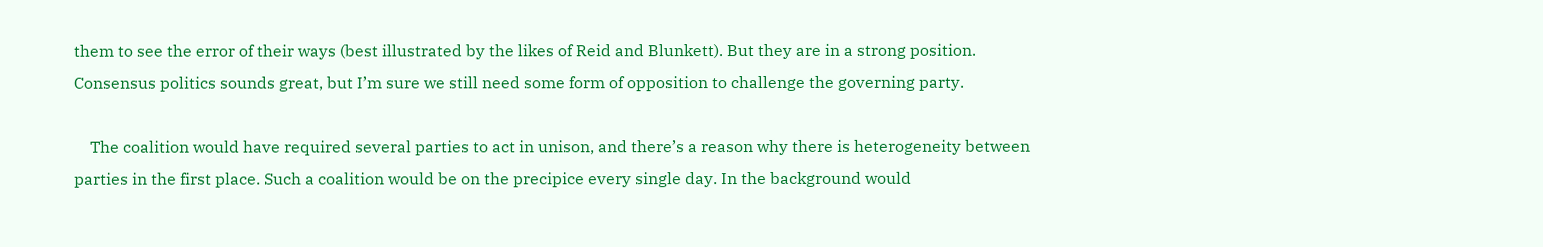them to see the error of their ways (best illustrated by the likes of Reid and Blunkett). But they are in a strong position. Consensus politics sounds great, but I’m sure we still need some form of opposition to challenge the governing party.

    The coalition would have required several parties to act in unison, and there’s a reason why there is heterogeneity between parties in the first place. Such a coalition would be on the precipice every single day. In the background would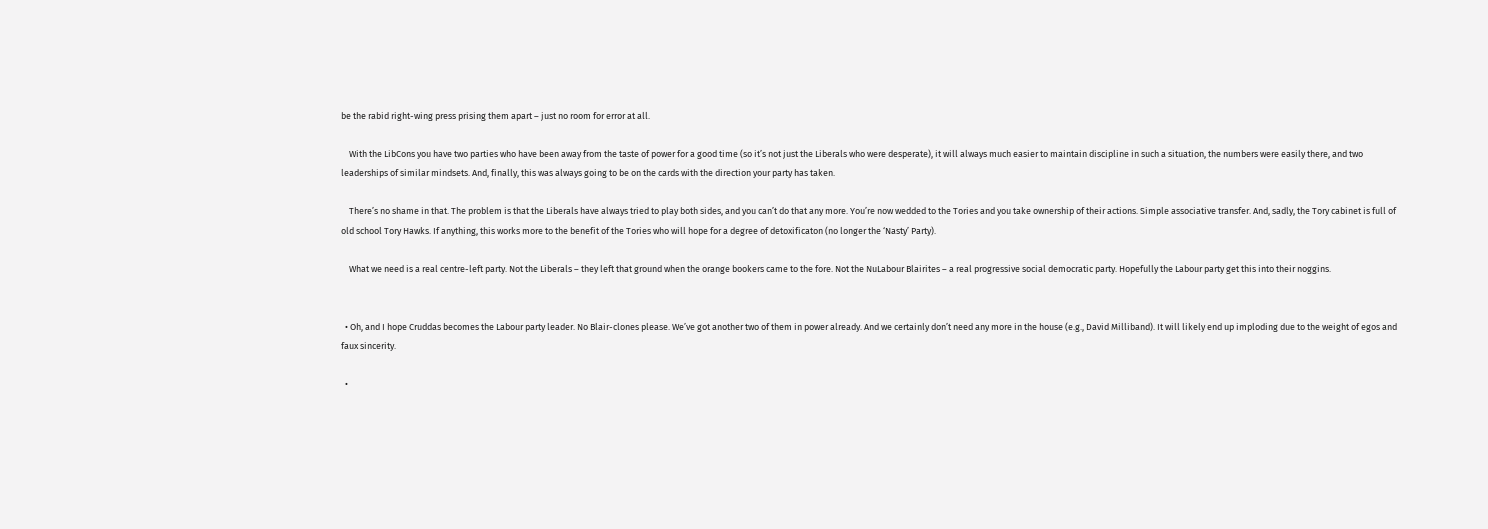be the rabid right-wing press prising them apart – just no room for error at all.

    With the LibCons you have two parties who have been away from the taste of power for a good time (so it’s not just the Liberals who were desperate), it will always much easier to maintain discipline in such a situation, the numbers were easily there, and two leaderships of similar mindsets. And, finally, this was always going to be on the cards with the direction your party has taken.

    There’s no shame in that. The problem is that the Liberals have always tried to play both sides, and you can’t do that any more. You’re now wedded to the Tories and you take ownership of their actions. Simple associative transfer. And, sadly, the Tory cabinet is full of old school Tory Hawks. If anything, this works more to the benefit of the Tories who will hope for a degree of detoxificaton (no longer the ‘Nasty’ Party).

    What we need is a real centre-left party. Not the Liberals – they left that ground when the orange bookers came to the fore. Not the NuLabour Blairites – a real progressive social democratic party. Hopefully the Labour party get this into their noggins.


  • Oh, and I hope Cruddas becomes the Labour party leader. No Blair-clones please. We’ve got another two of them in power already. And we certainly don’t need any more in the house (e.g., David Milliband). It will likely end up imploding due to the weight of egos and faux sincerity.

  •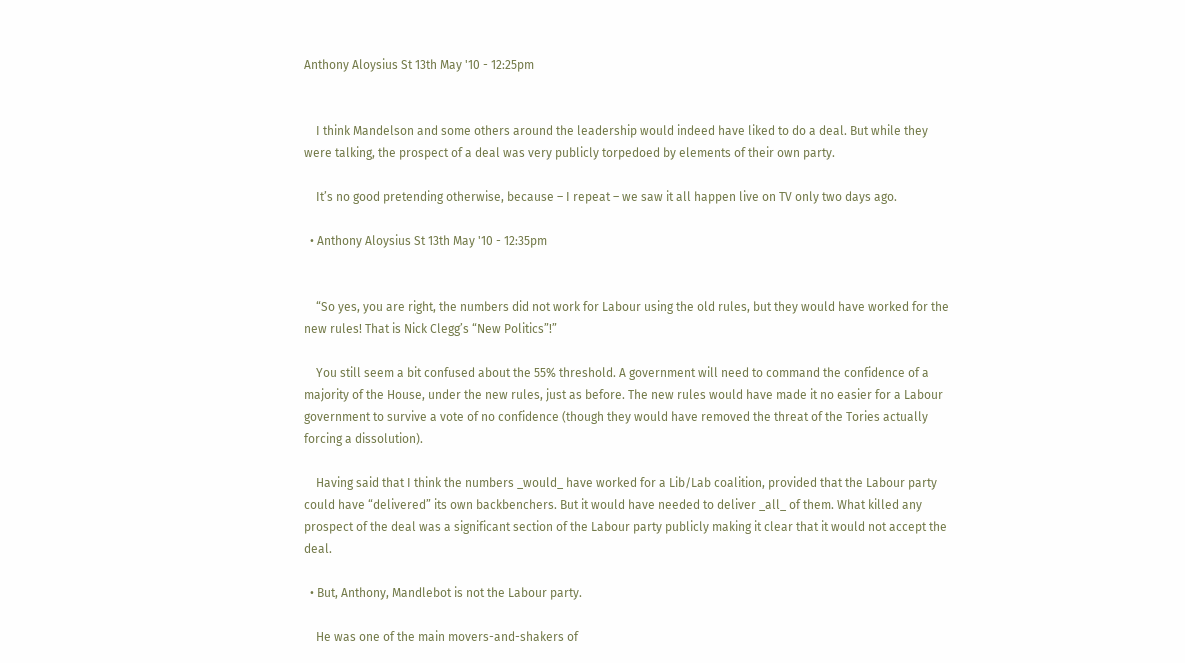Anthony Aloysius St 13th May '10 - 12:25pm


    I think Mandelson and some others around the leadership would indeed have liked to do a deal. But while they were talking, the prospect of a deal was very publicly torpedoed by elements of their own party.

    It’s no good pretending otherwise, because – I repeat – we saw it all happen live on TV only two days ago.

  • Anthony Aloysius St 13th May '10 - 12:35pm


    “So yes, you are right, the numbers did not work for Labour using the old rules, but they would have worked for the new rules! That is Nick Clegg’s “New Politics”!”

    You still seem a bit confused about the 55% threshold. A government will need to command the confidence of a majority of the House, under the new rules, just as before. The new rules would have made it no easier for a Labour government to survive a vote of no confidence (though they would have removed the threat of the Tories actually forcing a dissolution).

    Having said that I think the numbers _would_ have worked for a Lib/Lab coalition, provided that the Labour party could have “delivered” its own backbenchers. But it would have needed to deliver _all_ of them. What killed any prospect of the deal was a significant section of the Labour party publicly making it clear that it would not accept the deal.

  • But, Anthony, Mandlebot is not the Labour party.

    He was one of the main movers-and-shakers of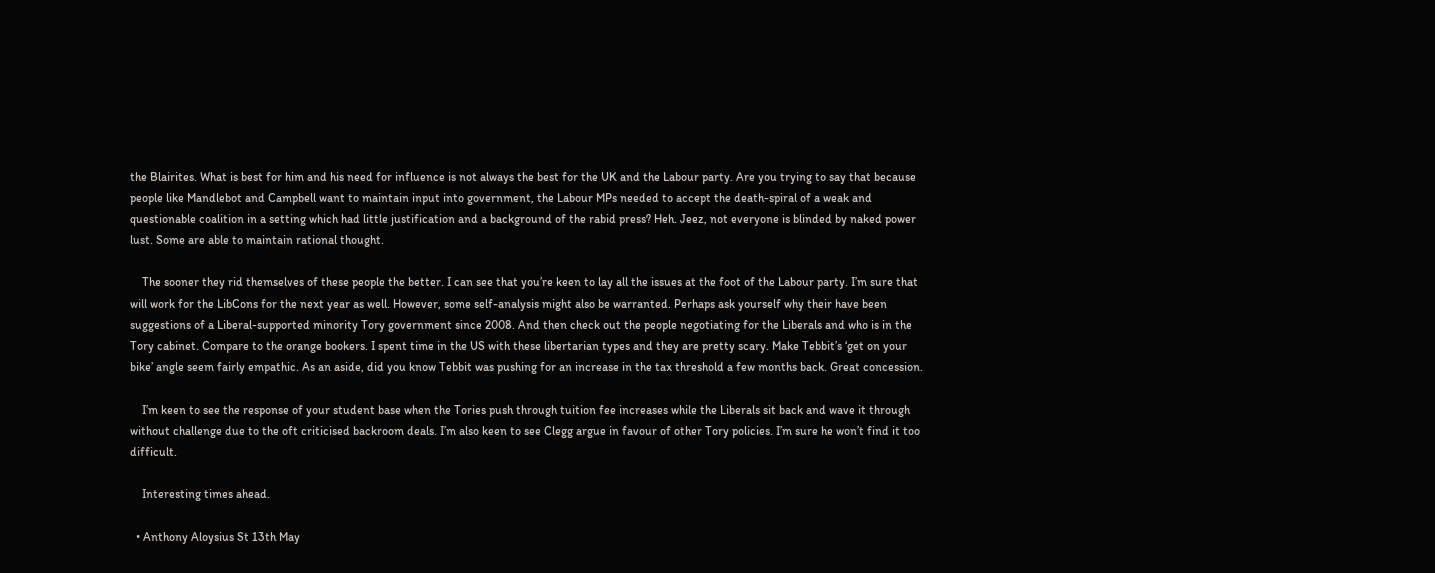the Blairites. What is best for him and his need for influence is not always the best for the UK and the Labour party. Are you trying to say that because people like Mandlebot and Campbell want to maintain input into government, the Labour MPs needed to accept the death-spiral of a weak and questionable coalition in a setting which had little justification and a background of the rabid press? Heh. Jeez, not everyone is blinded by naked power lust. Some are able to maintain rational thought.

    The sooner they rid themselves of these people the better. I can see that you’re keen to lay all the issues at the foot of the Labour party. I’m sure that will work for the LibCons for the next year as well. However, some self-analysis might also be warranted. Perhaps ask yourself why their have been suggestions of a Liberal-supported minority Tory government since 2008. And then check out the people negotiating for the Liberals and who is in the Tory cabinet. Compare to the orange bookers. I spent time in the US with these libertarian types and they are pretty scary. Make Tebbit’s ‘get on your bike’ angle seem fairly empathic. As an aside, did you know Tebbit was pushing for an increase in the tax threshold a few months back. Great concession.

    I’m keen to see the response of your student base when the Tories push through tuition fee increases while the Liberals sit back and wave it through without challenge due to the oft criticised backroom deals. I’m also keen to see Clegg argue in favour of other Tory policies. I’m sure he won’t find it too difficult.

    Interesting times ahead.

  • Anthony Aloysius St 13th May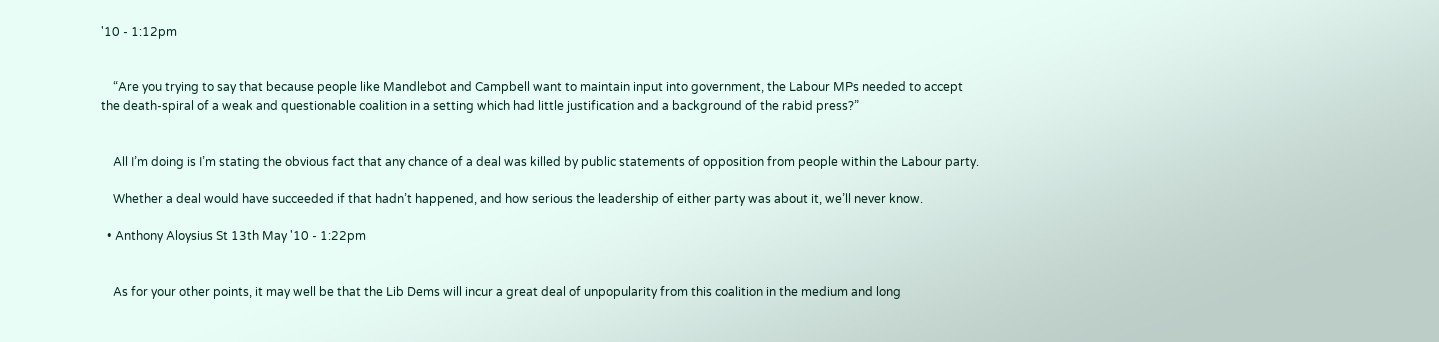'10 - 1:12pm


    “Are you trying to say that because people like Mandlebot and Campbell want to maintain input into government, the Labour MPs needed to accept the death-spiral of a weak and questionable coalition in a setting which had little justification and a background of the rabid press?”


    All I’m doing is I’m stating the obvious fact that any chance of a deal was killed by public statements of opposition from people within the Labour party.

    Whether a deal would have succeeded if that hadn’t happened, and how serious the leadership of either party was about it, we’ll never know.

  • Anthony Aloysius St 13th May '10 - 1:22pm


    As for your other points, it may well be that the Lib Dems will incur a great deal of unpopularity from this coalition in the medium and long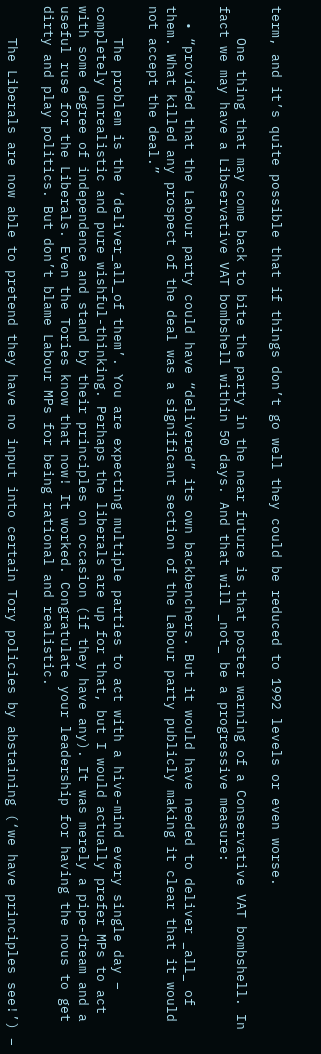term, and it’s quite possible that if things don’t go well they could be reduced to 1992 levels or even worse.

    One thing that may come back to bite the party in the near future is that poster warning of a Conservative VAT bombshell. In fact we may have a Libservative VAT bombshell within 50 days. And that will _not_ be a progressive measure:

  • “provided that the Labour party could have “delivered” its own backbenchers. But it would have needed to deliver _all_ of them. What killed any prospect of the deal was a significant section of the Labour party publicly making it clear that it would not accept the deal.”

    The problem is the ‘deliver_all_of them’. You are expecting multiple parties to act with a hive-mind every single day – completely unrealistic and pure wishful-thinking. Perhaps the liberals are up for that, but I would actually prefer MPs to act with some degree of independence and stand by their principles on occasion (if they have any). It was merely a pipe-dream and a useful ruse for the Liberals. Even the Tories know that now! It worked. Congratulate your leadership for having the nous to get dirty and play politics. But don’t blame Labour MPs for being rational and realistic.

    The Liberals are now able to pretend they have no input into certain Tory policies by abstaining (‘we have principles see!’) –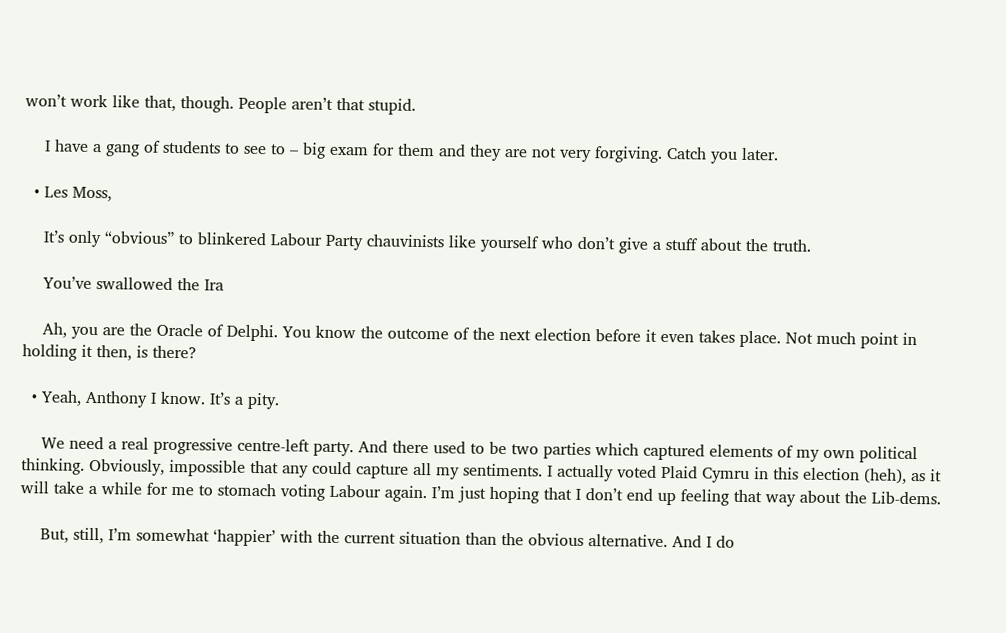won’t work like that, though. People aren’t that stupid.

    I have a gang of students to see to – big exam for them and they are not very forgiving. Catch you later.

  • Les Moss,

    It’s only “obvious” to blinkered Labour Party chauvinists like yourself who don’t give a stuff about the truth.

    You’ve swallowed the Ira

    Ah, you are the Oracle of Delphi. You know the outcome of the next election before it even takes place. Not much point in holding it then, is there?

  • Yeah, Anthony I know. It’s a pity.

    We need a real progressive centre-left party. And there used to be two parties which captured elements of my own political thinking. Obviously, impossible that any could capture all my sentiments. I actually voted Plaid Cymru in this election (heh), as it will take a while for me to stomach voting Labour again. I’m just hoping that I don’t end up feeling that way about the Lib-dems.

    But, still, I’m somewhat ‘happier’ with the current situation than the obvious alternative. And I do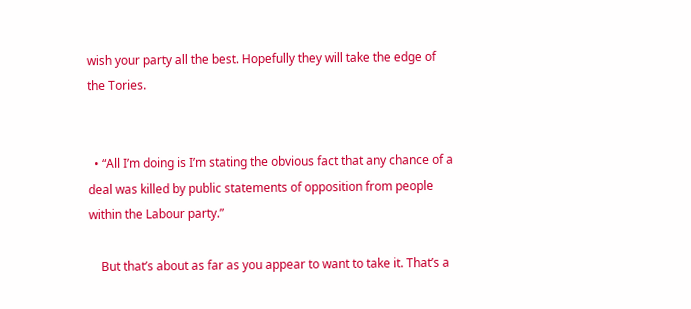wish your party all the best. Hopefully they will take the edge of the Tories.


  • “All I’m doing is I’m stating the obvious fact that any chance of a deal was killed by public statements of opposition from people within the Labour party.”

    But that’s about as far as you appear to want to take it. That’s a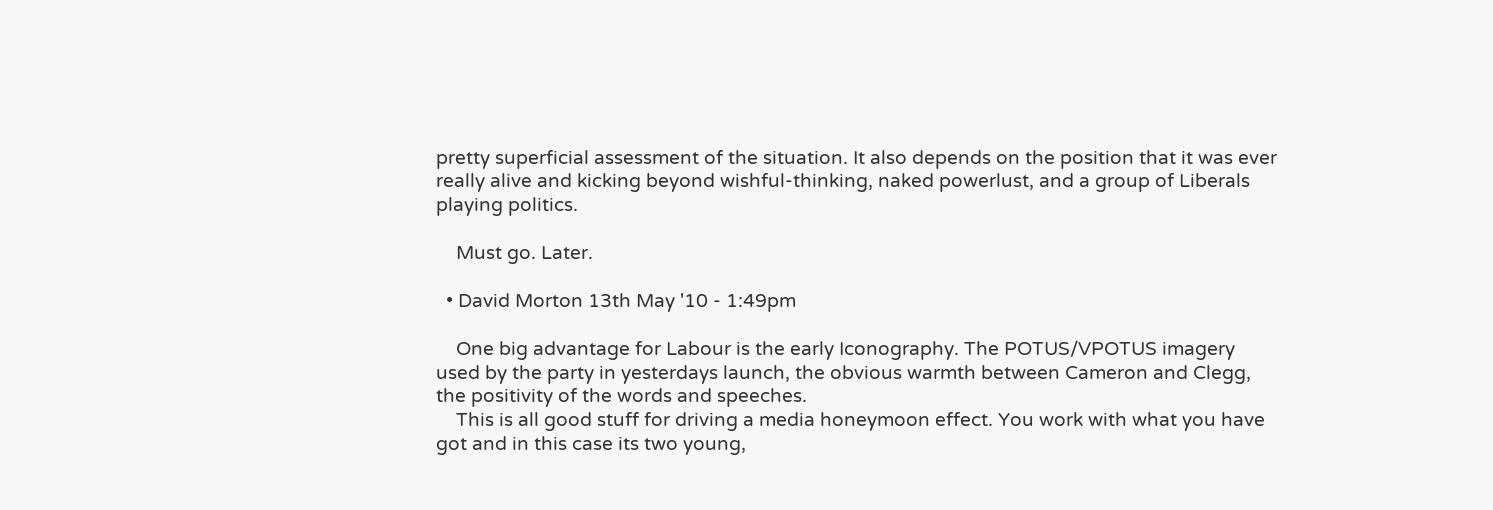pretty superficial assessment of the situation. It also depends on the position that it was ever really alive and kicking beyond wishful-thinking, naked powerlust, and a group of Liberals playing politics.

    Must go. Later.

  • David Morton 13th May '10 - 1:49pm

    One big advantage for Labour is the early Iconography. The POTUS/VPOTUS imagery used by the party in yesterdays launch, the obvious warmth between Cameron and Clegg, the positivity of the words and speeches.
    This is all good stuff for driving a media honeymoon effect. You work with what you have got and in this case its two young,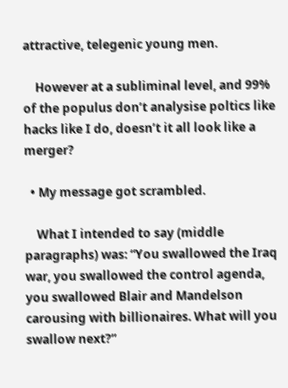attractive, telegenic young men.

    However at a subliminal level, and 99% of the populus don’t analysise poltics like hacks like I do, doesn’t it all look like a merger?

  • My message got scrambled.

    What I intended to say (middle paragraphs) was: “You swallowed the Iraq war, you swallowed the control agenda, you swallowed Blair and Mandelson carousing with billionaires. What will you swallow next?”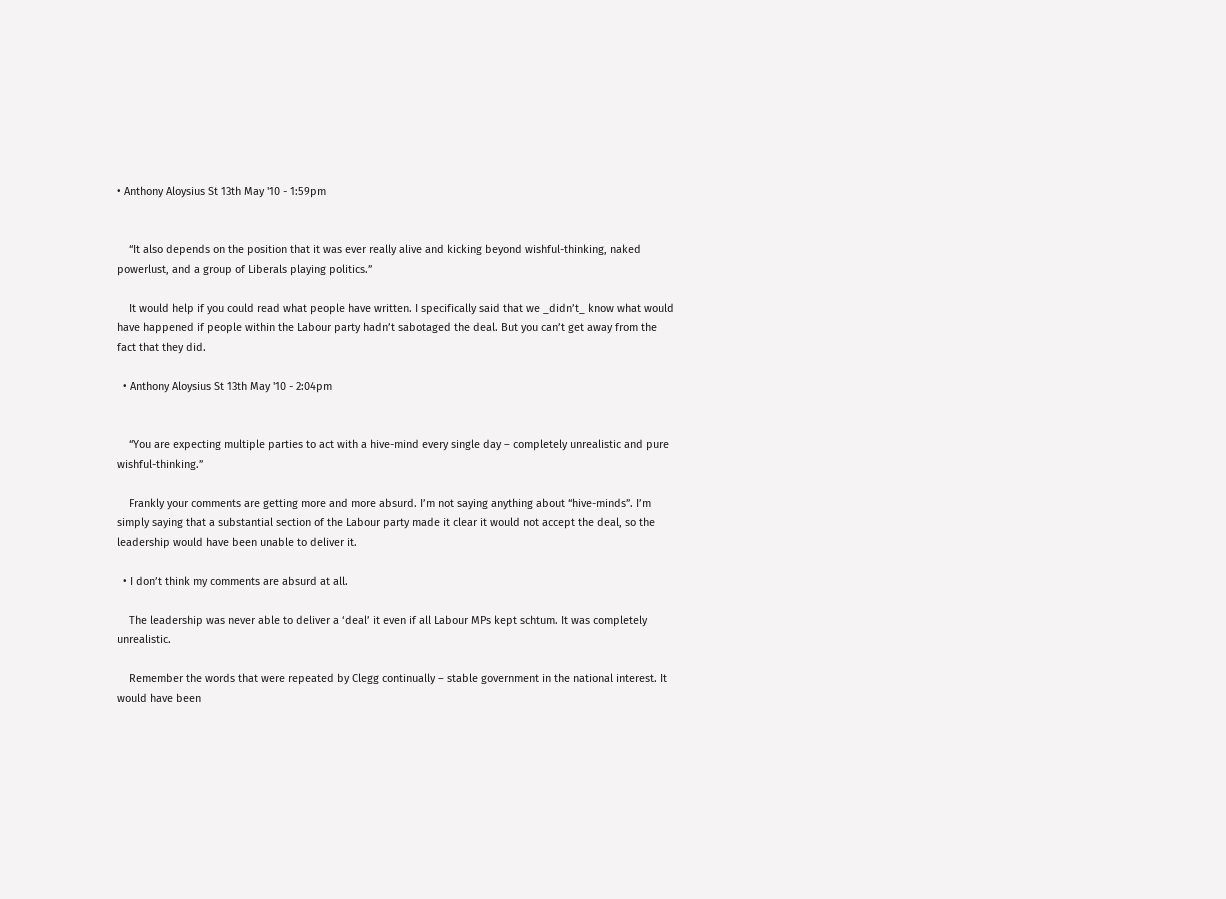• Anthony Aloysius St 13th May '10 - 1:59pm


    “It also depends on the position that it was ever really alive and kicking beyond wishful-thinking, naked powerlust, and a group of Liberals playing politics.”

    It would help if you could read what people have written. I specifically said that we _didn’t_ know what would have happened if people within the Labour party hadn’t sabotaged the deal. But you can’t get away from the fact that they did.

  • Anthony Aloysius St 13th May '10 - 2:04pm


    “You are expecting multiple parties to act with a hive-mind every single day – completely unrealistic and pure wishful-thinking.”

    Frankly your comments are getting more and more absurd. I’m not saying anything about “hive-minds”. I’m simply saying that a substantial section of the Labour party made it clear it would not accept the deal, so the leadership would have been unable to deliver it.

  • I don’t think my comments are absurd at all.

    The leadership was never able to deliver a ‘deal’ it even if all Labour MPs kept schtum. It was completely unrealistic.

    Remember the words that were repeated by Clegg continually – stable government in the national interest. It would have been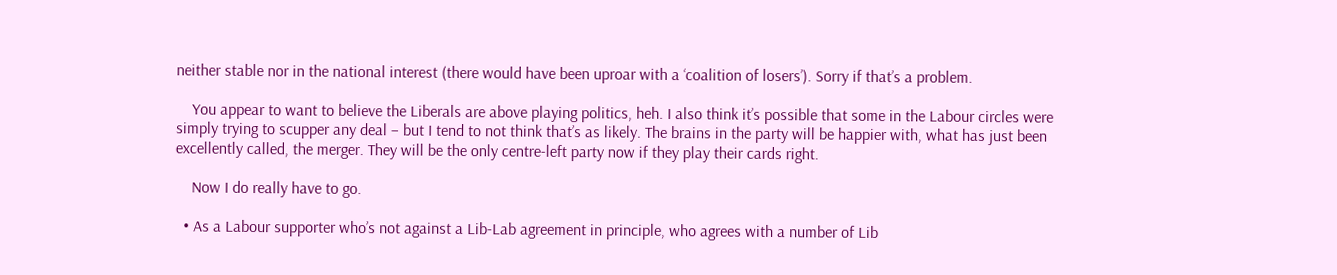neither stable nor in the national interest (there would have been uproar with a ‘coalition of losers’). Sorry if that’s a problem.

    You appear to want to believe the Liberals are above playing politics, heh. I also think it’s possible that some in the Labour circles were simply trying to scupper any deal – but I tend to not think that’s as likely. The brains in the party will be happier with, what has just been excellently called, the merger. They will be the only centre-left party now if they play their cards right.

    Now I do really have to go.

  • As a Labour supporter who’s not against a Lib-Lab agreement in principle, who agrees with a number of Lib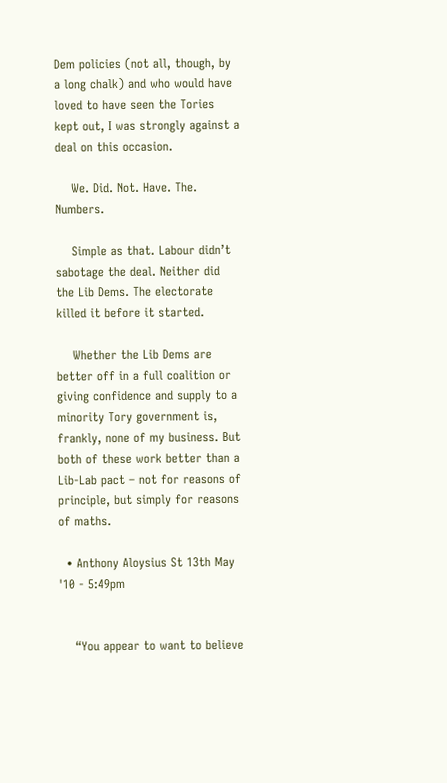Dem policies (not all, though, by a long chalk) and who would have loved to have seen the Tories kept out, I was strongly against a deal on this occasion.

    We. Did. Not. Have. The. Numbers.

    Simple as that. Labour didn’t sabotage the deal. Neither did the Lib Dems. The electorate killed it before it started.

    Whether the Lib Dems are better off in a full coalition or giving confidence and supply to a minority Tory government is, frankly, none of my business. But both of these work better than a Lib-Lab pact – not for reasons of principle, but simply for reasons of maths.

  • Anthony Aloysius St 13th May '10 - 5:49pm


    “You appear to want to believe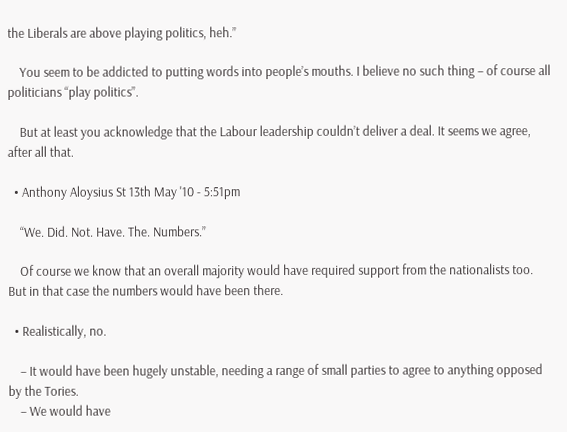the Liberals are above playing politics, heh.”

    You seem to be addicted to putting words into people’s mouths. I believe no such thing – of course all politicians “play politics”.

    But at least you acknowledge that the Labour leadership couldn’t deliver a deal. It seems we agree, after all that.

  • Anthony Aloysius St 13th May '10 - 5:51pm

    “We. Did. Not. Have. The. Numbers.”

    Of course we know that an overall majority would have required support from the nationalists too. But in that case the numbers would have been there.

  • Realistically, no.

    – It would have been hugely unstable, needing a range of small parties to agree to anything opposed by the Tories.
    – We would have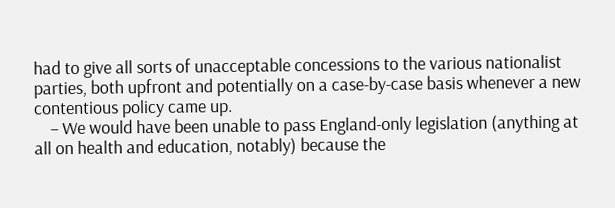had to give all sorts of unacceptable concessions to the various nationalist parties, both upfront and potentially on a case-by-case basis whenever a new contentious policy came up.
    – We would have been unable to pass England-only legislation (anything at all on health and education, notably) because the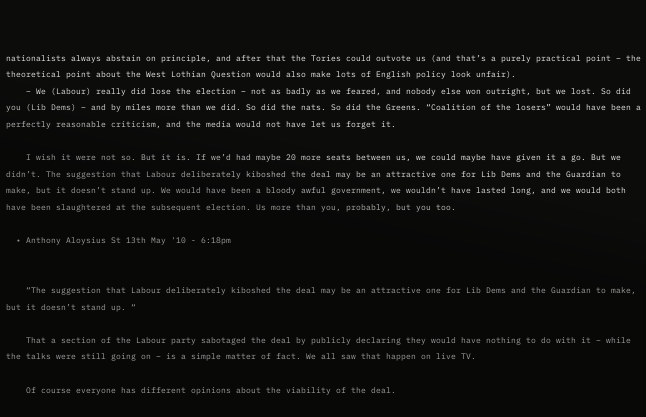nationalists always abstain on principle, and after that the Tories could outvote us (and that’s a purely practical point – the theoretical point about the West Lothian Question would also make lots of English policy look unfair).
    – We (Labour) really did lose the election – not as badly as we feared, and nobody else won outright, but we lost. So did you (Lib Dems) – and by miles more than we did. So did the nats. So did the Greens. “Coalition of the losers” would have been a perfectly reasonable criticism, and the media would not have let us forget it.

    I wish it were not so. But it is. If we’d had maybe 20 more seats between us, we could maybe have given it a go. But we didn’t. The suggestion that Labour deliberately kiboshed the deal may be an attractive one for Lib Dems and the Guardian to make, but it doesn’t stand up. We would have been a bloody awful government, we wouldn’t have lasted long, and we would both have been slaughtered at the subsequent election. Us more than you, probably, but you too.

  • Anthony Aloysius St 13th May '10 - 6:18pm


    “The suggestion that Labour deliberately kiboshed the deal may be an attractive one for Lib Dems and the Guardian to make, but it doesn’t stand up. “

    That a section of the Labour party sabotaged the deal by publicly declaring they would have nothing to do with it – while the talks were still going on – is a simple matter of fact. We all saw that happen on live TV.

    Of course everyone has different opinions about the viability of the deal.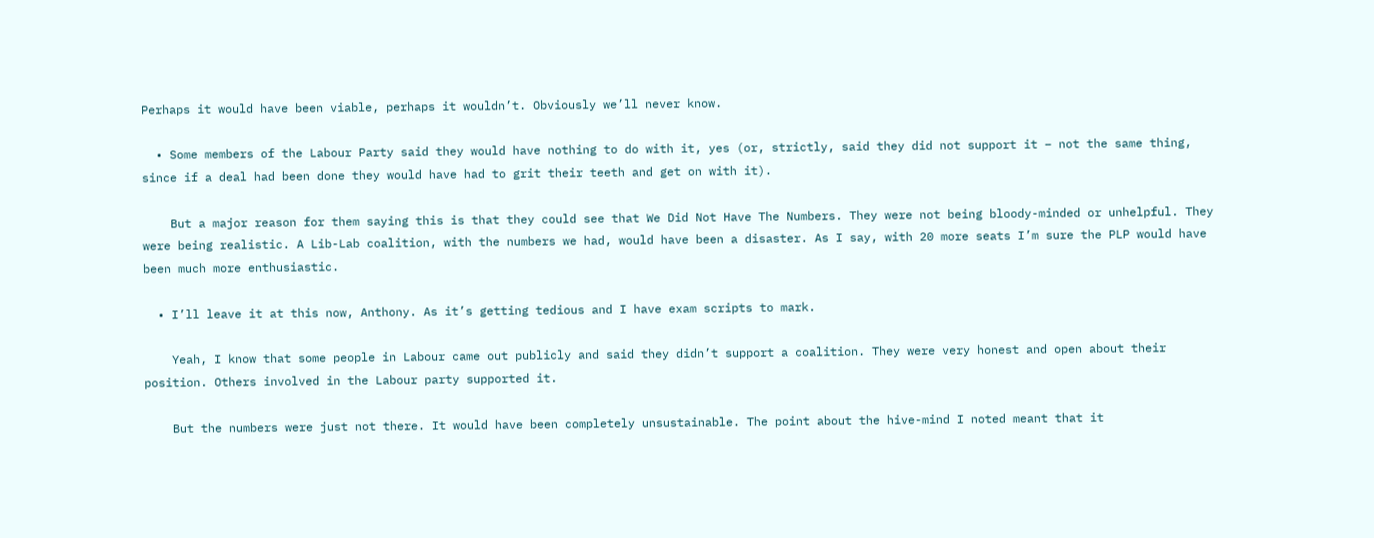Perhaps it would have been viable, perhaps it wouldn’t. Obviously we’ll never know.

  • Some members of the Labour Party said they would have nothing to do with it, yes (or, strictly, said they did not support it – not the same thing, since if a deal had been done they would have had to grit their teeth and get on with it).

    But a major reason for them saying this is that they could see that We Did Not Have The Numbers. They were not being bloody-minded or unhelpful. They were being realistic. A Lib-Lab coalition, with the numbers we had, would have been a disaster. As I say, with 20 more seats I’m sure the PLP would have been much more enthusiastic.

  • I’ll leave it at this now, Anthony. As it’s getting tedious and I have exam scripts to mark.

    Yeah, I know that some people in Labour came out publicly and said they didn’t support a coalition. They were very honest and open about their position. Others involved in the Labour party supported it.

    But the numbers were just not there. It would have been completely unsustainable. The point about the hive-mind I noted meant that it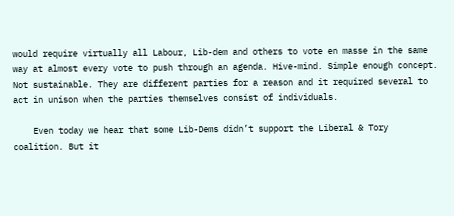would require virtually all Labour, Lib-dem and others to vote en masse in the same way at almost every vote to push through an agenda. Hive-mind. Simple enough concept. Not sustainable. They are different parties for a reason and it required several to act in unison when the parties themselves consist of individuals.

    Even today we hear that some Lib-Dems didn’t support the Liberal & Tory coalition. But it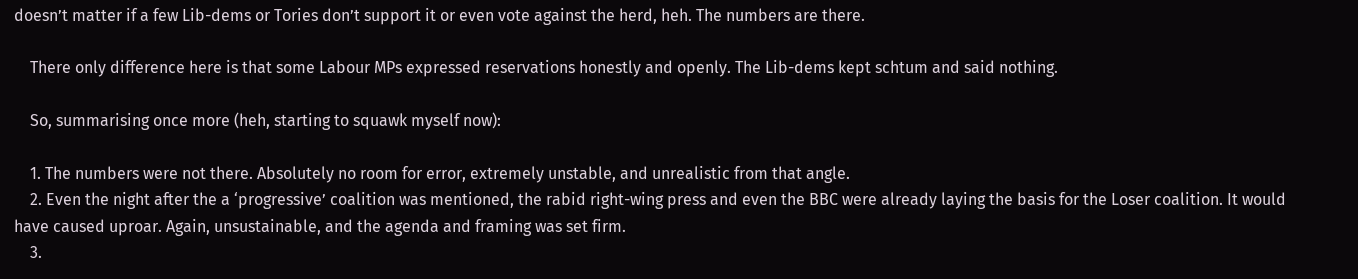doesn’t matter if a few Lib-dems or Tories don’t support it or even vote against the herd, heh. The numbers are there.

    There only difference here is that some Labour MPs expressed reservations honestly and openly. The Lib-dems kept schtum and said nothing.

    So, summarising once more (heh, starting to squawk myself now):

    1. The numbers were not there. Absolutely no room for error, extremely unstable, and unrealistic from that angle.
    2. Even the night after the a ‘progressive’ coalition was mentioned, the rabid right-wing press and even the BBC were already laying the basis for the Loser coalition. It would have caused uproar. Again, unsustainable, and the agenda and framing was set firm.
    3.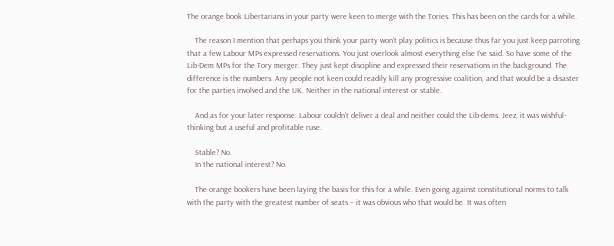The orange book Libertarians in your party were keen to merge with the Tories. This has been on the cards for a while.

    The reason I mention that perhaps you think your party won’t play politics is because thus far you just keep parroting that a few Labour MPs expressed reservations. You just overlook almost everything else I’ve said. So have some of the Lib-Dem MPs for the Tory merger. They just kept discipline and expressed their reservations in the background. The difference is the numbers. Any people not keen could readily kill any progressive coalition, and that would be a disaster for the parties involved and the UK. Neither in the national interest or stable.

    And as for your later response. Labour couldn’t deliver a deal and neither could the Lib-dems. Jeez, it was wishful-thinking but a useful and profitable ruse.

    Stable? No.
    In the national interest? No.

    The orange bookers have been laying the basis for this for a while. Even going against constitutional norms to talk with the party with the greatest number of seats – it was obvious who that would be. It was often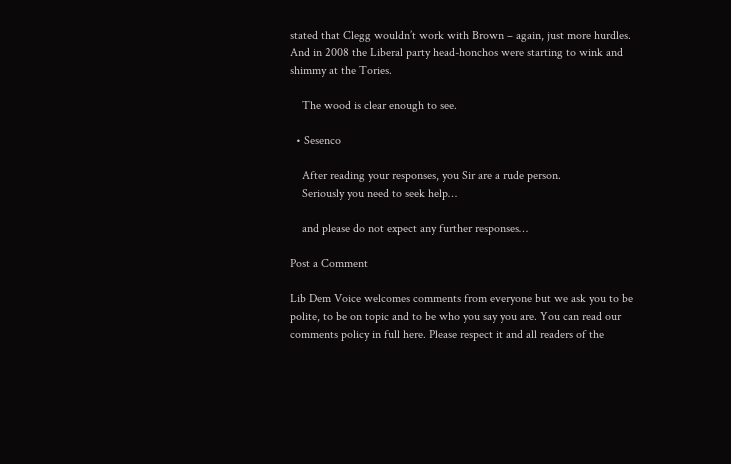stated that Clegg wouldn’t work with Brown – again, just more hurdles. And in 2008 the Liberal party head-honchos were starting to wink and shimmy at the Tories.

    The wood is clear enough to see.

  • Sesenco

    After reading your responses, you Sir are a rude person.
    Seriously you need to seek help…

    and please do not expect any further responses…

Post a Comment

Lib Dem Voice welcomes comments from everyone but we ask you to be polite, to be on topic and to be who you say you are. You can read our comments policy in full here. Please respect it and all readers of the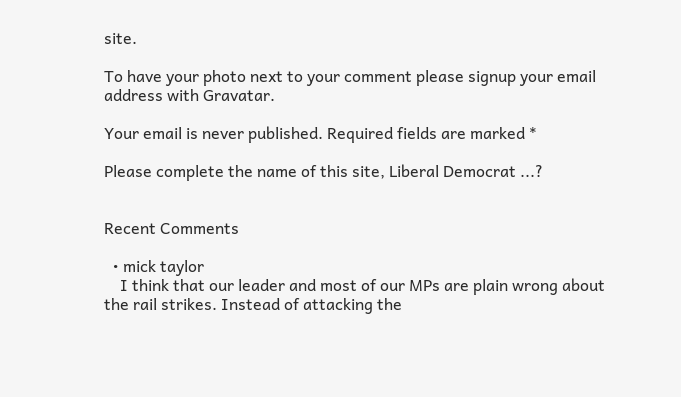site.

To have your photo next to your comment please signup your email address with Gravatar.

Your email is never published. Required fields are marked *

Please complete the name of this site, Liberal Democrat ...?


Recent Comments

  • mick taylor
    I think that our leader and most of our MPs are plain wrong about the rail strikes. Instead of attacking the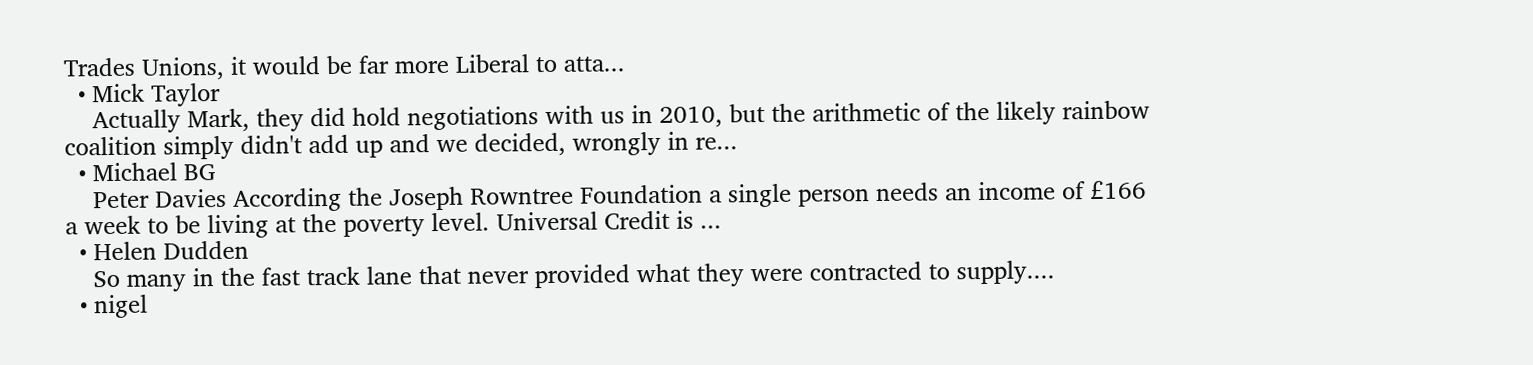Trades Unions, it would be far more Liberal to atta...
  • Mick Taylor
    Actually Mark, they did hold negotiations with us in 2010, but the arithmetic of the likely rainbow coalition simply didn't add up and we decided, wrongly in re...
  • Michael BG
    Peter Davies According the Joseph Rowntree Foundation a single person needs an income of £166 a week to be living at the poverty level. Universal Credit is ...
  • Helen Dudden
    So many in the fast track lane that never provided what they were contracted to supply....
  • nigel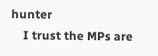hunter
    I trust the MPs are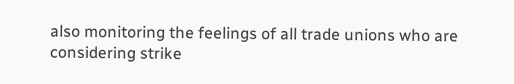also monitoring the feelings of all trade unions who are considering strike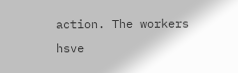action. The workers hsve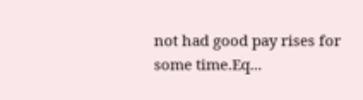not had good pay rises for some time.Eq...